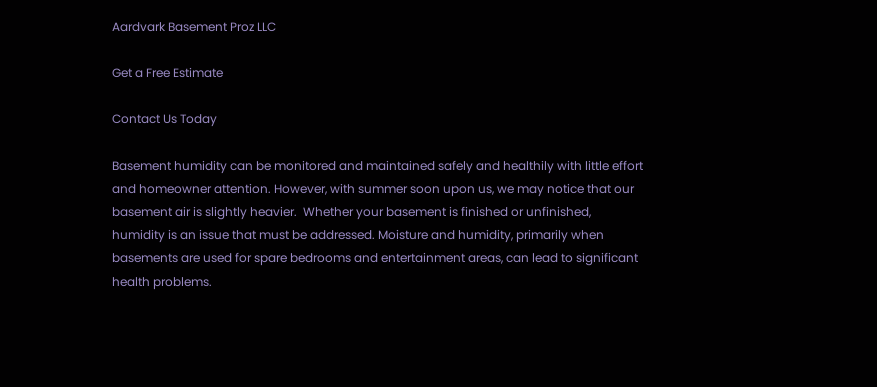Aardvark Basement Proz LLC

Get a Free Estimate

Contact Us Today

Basement humidity can be monitored and maintained safely and healthily with little effort and homeowner attention. However, with summer soon upon us, we may notice that our basement air is slightly heavier.  Whether your basement is finished or unfinished, humidity is an issue that must be addressed. Moisture and humidity, primarily when basements are used for spare bedrooms and entertainment areas, can lead to significant health problems.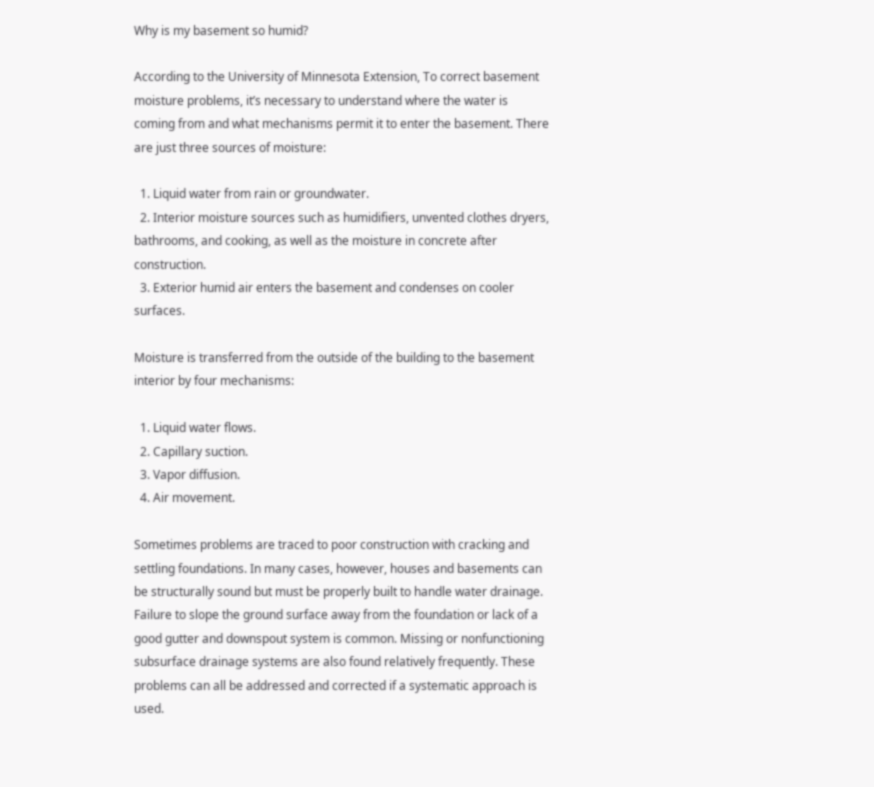Why is my basement so humid?

According to the University of Minnesota Extension, To correct basement moisture problems, it’s necessary to understand where the water is coming from and what mechanisms permit it to enter the basement. There are just three sources of moisture:

  1. Liquid water from rain or groundwater.
  2. Interior moisture sources such as humidifiers, unvented clothes dryers, bathrooms, and cooking, as well as the moisture in concrete after construction.
  3. Exterior humid air enters the basement and condenses on cooler surfaces.

Moisture is transferred from the outside of the building to the basement interior by four mechanisms:

  1. Liquid water flows.
  2. Capillary suction.
  3. Vapor diffusion.
  4. Air movement.

Sometimes problems are traced to poor construction with cracking and settling foundations. In many cases, however, houses and basements can be structurally sound but must be properly built to handle water drainage. Failure to slope the ground surface away from the foundation or lack of a good gutter and downspout system is common. Missing or nonfunctioning subsurface drainage systems are also found relatively frequently. These problems can all be addressed and corrected if a systematic approach is used.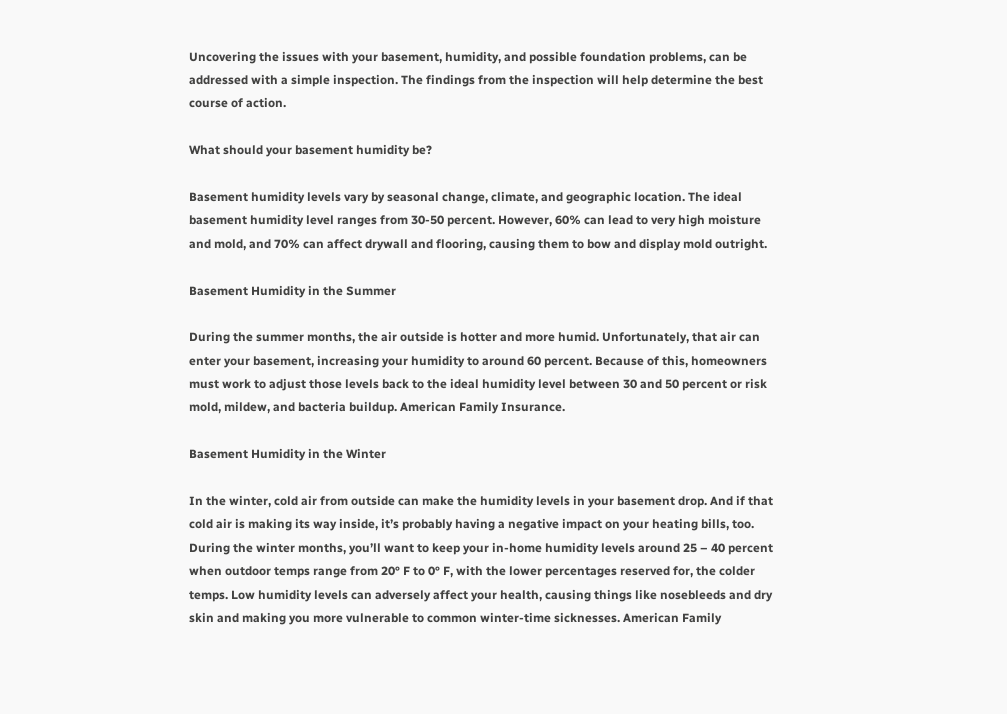Uncovering the issues with your basement, humidity, and possible foundation problems, can be addressed with a simple inspection. The findings from the inspection will help determine the best course of action.

What should your basement humidity be?

Basement humidity levels vary by seasonal change, climate, and geographic location. The ideal basement humidity level ranges from 30-50 percent. However, 60% can lead to very high moisture and mold, and 70% can affect drywall and flooring, causing them to bow and display mold outright.

Basement Humidity in the Summer

During the summer months, the air outside is hotter and more humid. Unfortunately, that air can enter your basement, increasing your humidity to around 60 percent. Because of this, homeowners must work to adjust those levels back to the ideal humidity level between 30 and 50 percent or risk mold, mildew, and bacteria buildup. American Family Insurance.

Basement Humidity in the Winter

In the winter, cold air from outside can make the humidity levels in your basement drop. And if that cold air is making its way inside, it’s probably having a negative impact on your heating bills, too. During the winter months, you’ll want to keep your in-home humidity levels around 25 – 40 percent when outdoor temps range from 20° F to 0° F, with the lower percentages reserved for, the colder temps. Low humidity levels can adversely affect your health, causing things like nosebleeds and dry skin and making you more vulnerable to common winter-time sicknesses. American Family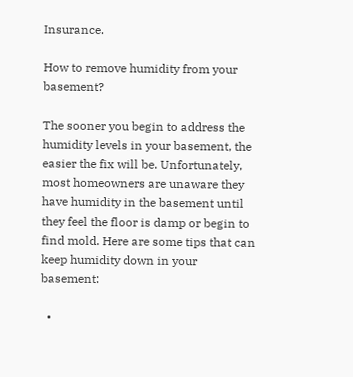Insurance.

How to remove humidity from your basement?

The sooner you begin to address the humidity levels in your basement, the easier the fix will be. Unfortunately, most homeowners are unaware they have humidity in the basement until they feel the floor is damp or begin to find mold. Here are some tips that can keep humidity down in your basement:

  •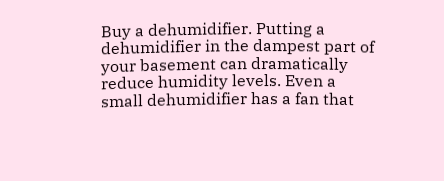Buy a dehumidifier. Putting a dehumidifier in the dampest part of your basement can dramatically reduce humidity levels. Even a small dehumidifier has a fan that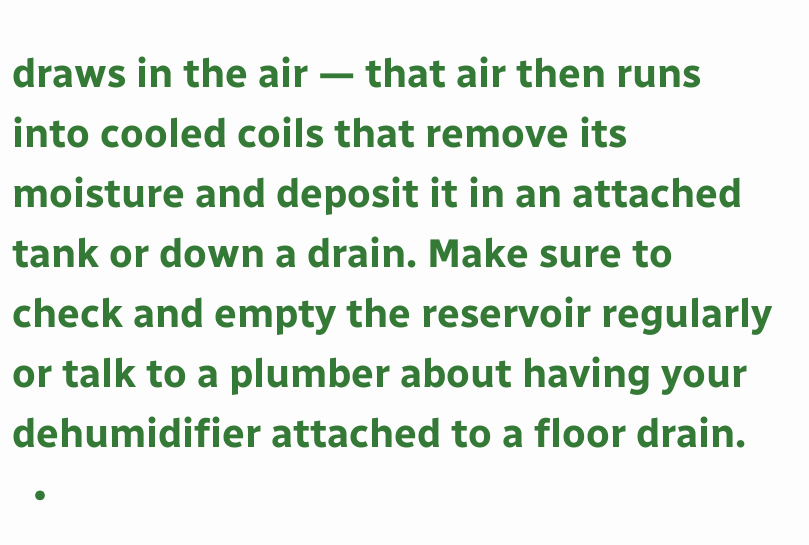draws in the air — that air then runs into cooled coils that remove its moisture and deposit it in an attached tank or down a drain. Make sure to check and empty the reservoir regularly or talk to a plumber about having your dehumidifier attached to a floor drain.
  •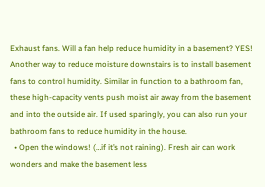Exhaust fans. Will a fan help reduce humidity in a basement? YES! Another way to reduce moisture downstairs is to install basement fans to control humidity. Similar in function to a bathroom fan, these high-capacity vents push moist air away from the basement and into the outside air. If used sparingly, you can also run your bathroom fans to reduce humidity in the house.
  • Open the windows! (…if it’s not raining). Fresh air can work wonders and make the basement less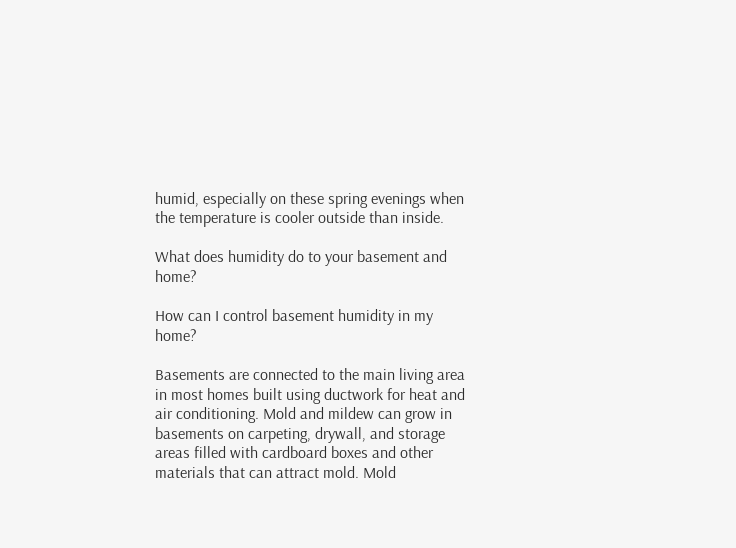humid, especially on these spring evenings when the temperature is cooler outside than inside.

What does humidity do to your basement and home?

How can I control basement humidity in my home?

Basements are connected to the main living area in most homes built using ductwork for heat and air conditioning. Mold and mildew can grow in basements on carpeting, drywall, and storage areas filled with cardboard boxes and other materials that can attract mold. Mold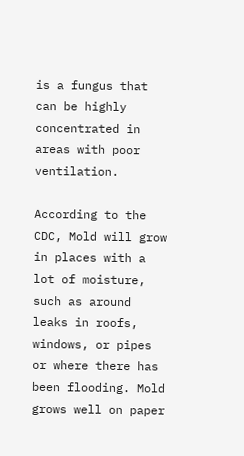is a fungus that can be highly concentrated in areas with poor ventilation.

According to the CDC, Mold will grow in places with a lot of moisture, such as around leaks in roofs, windows, or pipes or where there has been flooding. Mold grows well on paper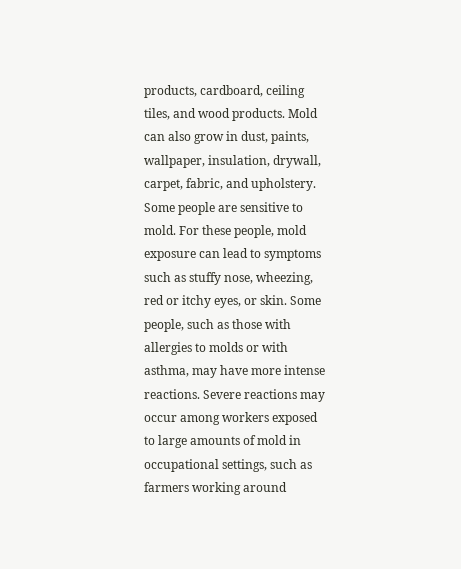products, cardboard, ceiling tiles, and wood products. Mold can also grow in dust, paints, wallpaper, insulation, drywall, carpet, fabric, and upholstery. Some people are sensitive to mold. For these people, mold exposure can lead to symptoms such as stuffy nose, wheezing, red or itchy eyes, or skin. Some people, such as those with allergies to molds or with asthma, may have more intense reactions. Severe reactions may occur among workers exposed to large amounts of mold in occupational settings, such as farmers working around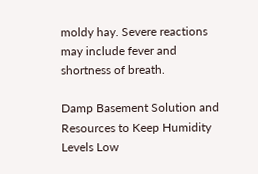moldy hay. Severe reactions may include fever and shortness of breath.

Damp Basement Solution and Resources to Keep Humidity Levels Low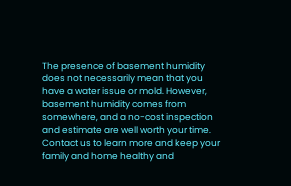The presence of basement humidity does not necessarily mean that you have a water issue or mold. However, basement humidity comes from somewhere, and a no-cost inspection and estimate are well worth your time. Contact us to learn more and keep your family and home healthy and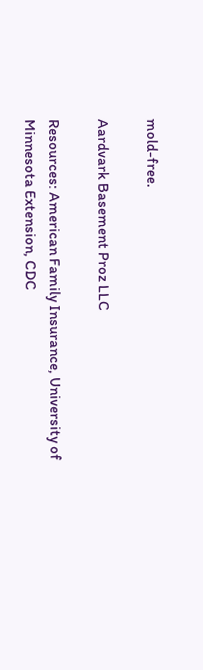mold-free.

Aardvark Basement Proz LLC

Resources: American Family Insurance, University of Minnesota Extension, CDC